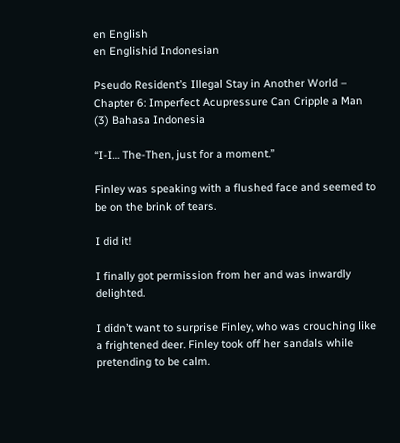en English
en Englishid Indonesian

Pseudo Resident’s Illegal Stay in Another World – Chapter 6: Imperfect Acupressure Can Cripple a Man (3) Bahasa Indonesia

“I-I… The-Then, just for a moment.”

Finley was speaking with a flushed face and seemed to be on the brink of tears.

I did it!

I finally got permission from her and was inwardly delighted.

I didn’t want to surprise Finley, who was crouching like a frightened deer. Finley took off her sandals while pretending to be calm.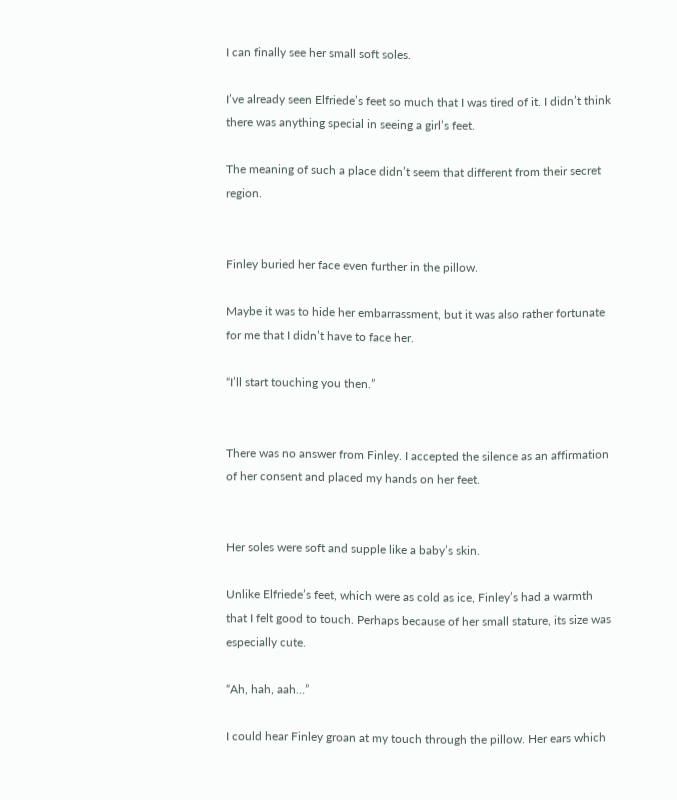I can finally see her small soft soles.

I’ve already seen Elfriede’s feet so much that I was tired of it. I didn’t think there was anything special in seeing a girl’s feet.

The meaning of such a place didn’t seem that different from their secret region.


Finley buried her face even further in the pillow.

Maybe it was to hide her embarrassment, but it was also rather fortunate for me that I didn’t have to face her.

“I’ll start touching you then.”


There was no answer from Finley. I accepted the silence as an affirmation of her consent and placed my hands on her feet.


Her soles were soft and supple like a baby’s skin.

Unlike Elfriede’s feet, which were as cold as ice, Finley’s had a warmth that I felt good to touch. Perhaps because of her small stature, its size was especially cute.

“Ah, hah, aah…”

I could hear Finley groan at my touch through the pillow. Her ears which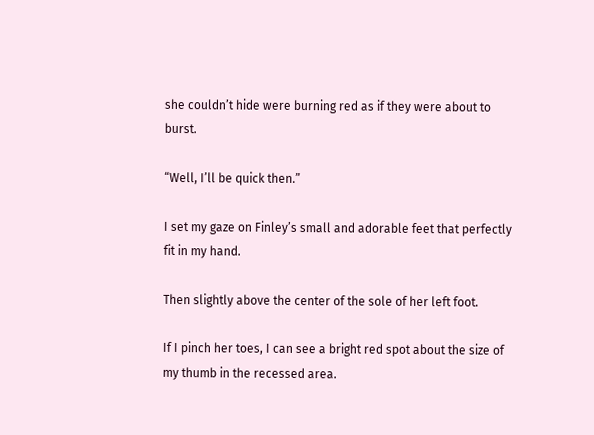she couldn’t hide were burning red as if they were about to burst.

“Well, I’ll be quick then.”

I set my gaze on Finley’s small and adorable feet that perfectly fit in my hand.

Then slightly above the center of the sole of her left foot.

If I pinch her toes, I can see a bright red spot about the size of my thumb in the recessed area.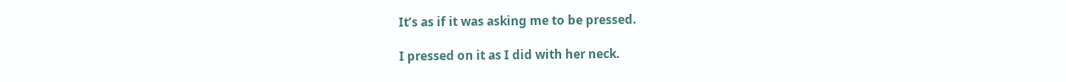It’s as if it was asking me to be pressed.

I pressed on it as I did with her neck.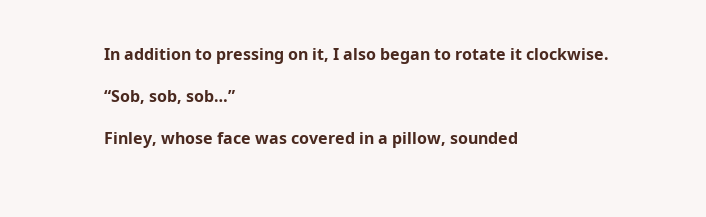In addition to pressing on it, I also began to rotate it clockwise.

“Sob, sob, sob…”

Finley, whose face was covered in a pillow, sounded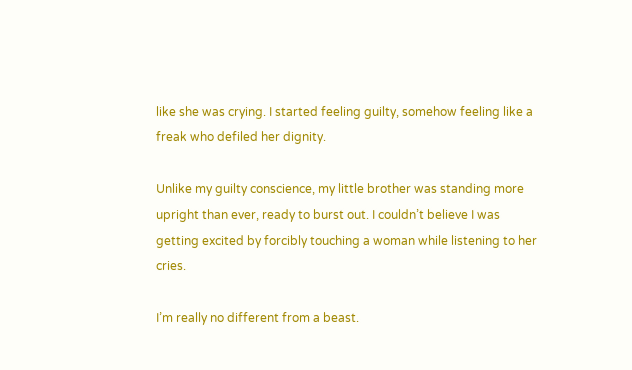like she was crying. I started feeling guilty, somehow feeling like a freak who defiled her dignity.

Unlike my guilty conscience, my little brother was standing more upright than ever, ready to burst out. I couldn’t believe I was getting excited by forcibly touching a woman while listening to her cries.

I’m really no different from a beast.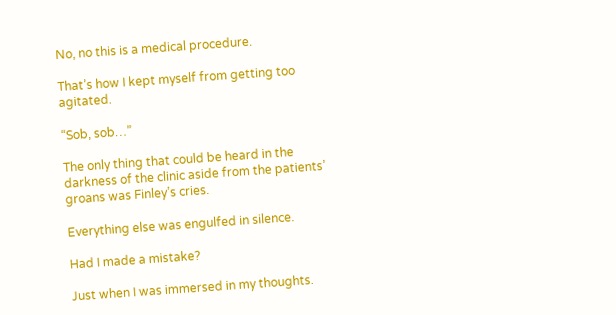No, no this is a medical procedure.

That’s how I kept myself from getting too agitated.

“Sob, sob…”

The only thing that could be heard in the darkness of the clinic aside from the patients’ groans was Finley’s cries.

Everything else was engulfed in silence.

Had I made a mistake?

Just when I was immersed in my thoughts.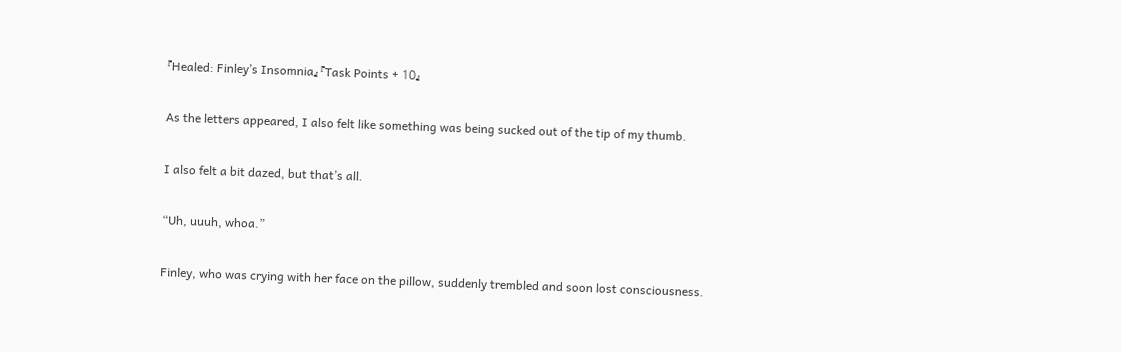『Healed: Finley’s Insomnia』 『Task Points + 10』

As the letters appeared, I also felt like something was being sucked out of the tip of my thumb.

I also felt a bit dazed, but that’s all.

“Uh, uuuh, whoa.”

Finley, who was crying with her face on the pillow, suddenly trembled and soon lost consciousness.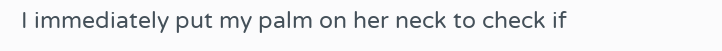I immediately put my palm on her neck to check if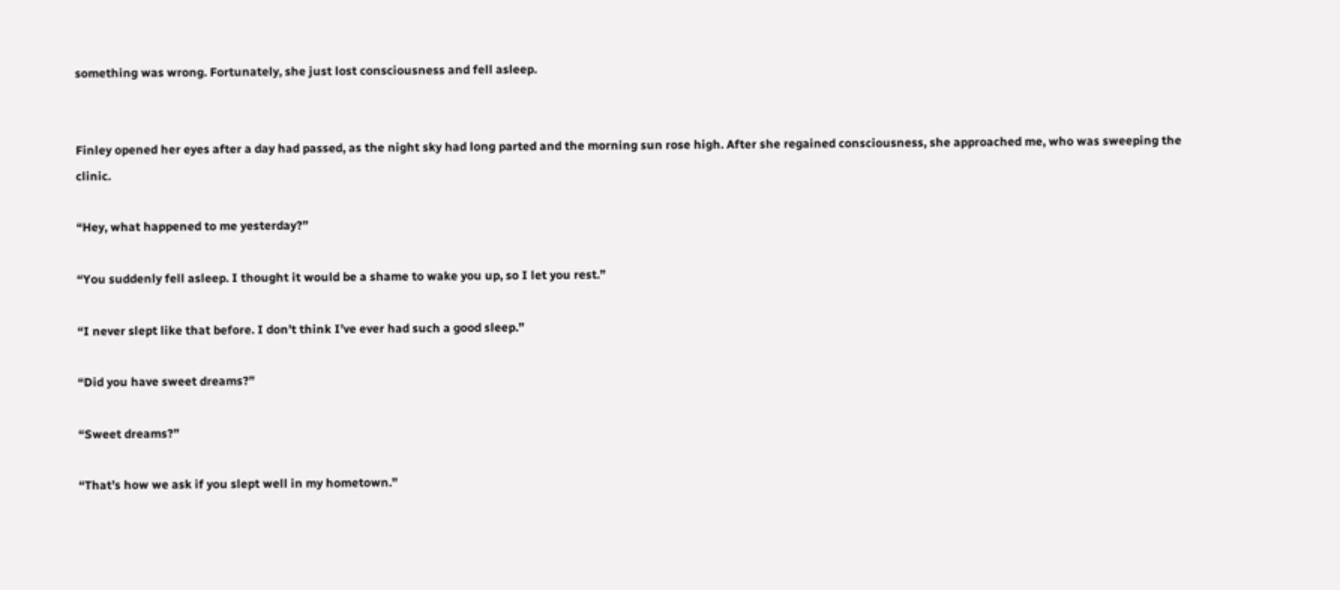something was wrong. Fortunately, she just lost consciousness and fell asleep.


Finley opened her eyes after a day had passed, as the night sky had long parted and the morning sun rose high. After she regained consciousness, she approached me, who was sweeping the clinic.

“Hey, what happened to me yesterday?”

“You suddenly fell asleep. I thought it would be a shame to wake you up, so I let you rest.”

“I never slept like that before. I don’t think I’ve ever had such a good sleep.”

“Did you have sweet dreams?”

“Sweet dreams?”

“That’s how we ask if you slept well in my hometown.”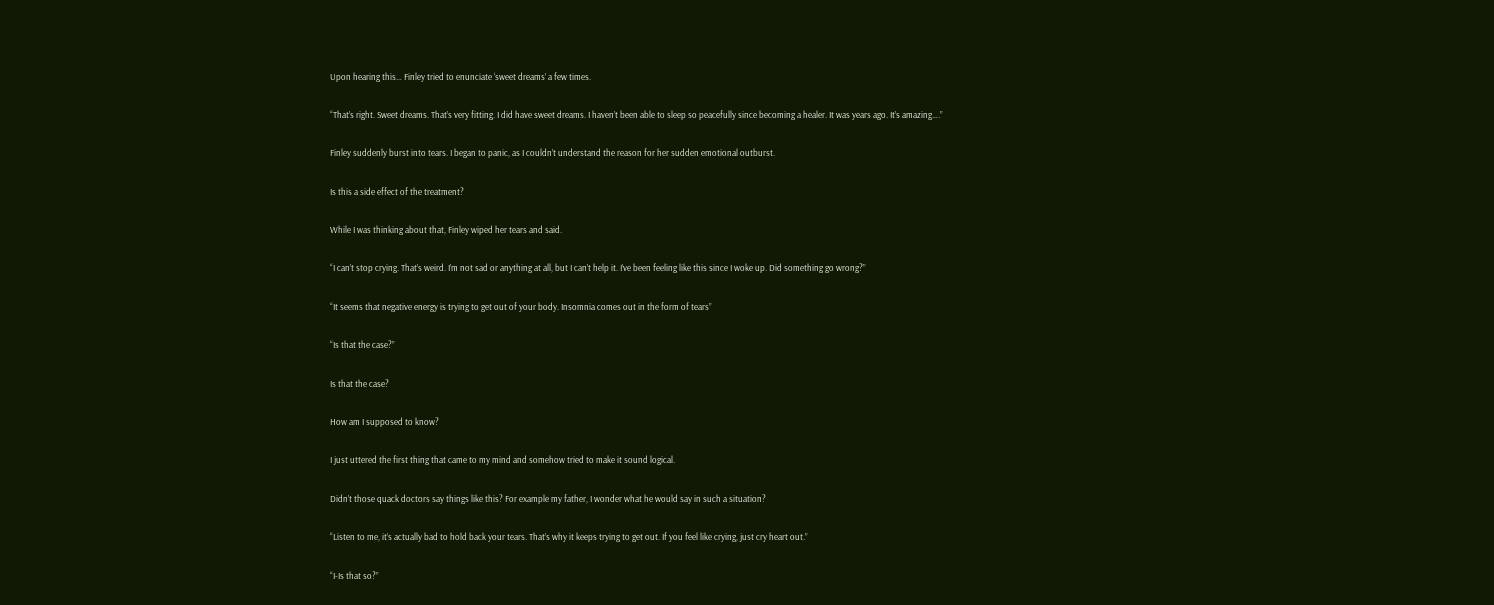Upon hearing this… Finley tried to enunciate ‘sweet dreams’ a few times.

“That’s right. Sweet dreams. That’s very fitting. I did have sweet dreams. I haven’t been able to sleep so peacefully since becoming a healer. It was years ago. It’s amazing….”

Finley suddenly burst into tears. I began to panic, as I couldn’t understand the reason for her sudden emotional outburst.

Is this a side effect of the treatment?

While I was thinking about that, Finley wiped her tears and said.

“I can’t stop crying. That’s weird. I’m not sad or anything at all, but I can’t help it. I’ve been feeling like this since I woke up. Did something go wrong?”

“It seems that negative energy is trying to get out of your body. Insomnia comes out in the form of tears”

“Is that the case?”

Is that the case?

How am I supposed to know?

I just uttered the first thing that came to my mind and somehow tried to make it sound logical.

Didn’t those quack doctors say things like this? For example my father, I wonder what he would say in such a situation?

“Listen to me, it’s actually bad to hold back your tears. That’s why it keeps trying to get out. If you feel like crying, just cry heart out.”

“I-Is that so?”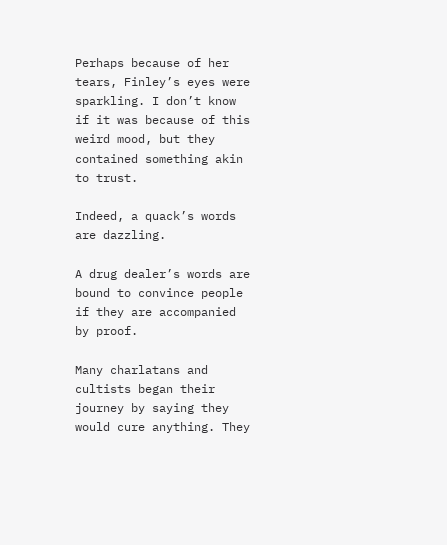Perhaps because of her tears, Finley’s eyes were sparkling. I don’t know if it was because of this weird mood, but they contained something akin to trust.

Indeed, a quack’s words are dazzling.

A drug dealer’s words are bound to convince people if they are accompanied by proof.

Many charlatans and cultists began their journey by saying they would cure anything. They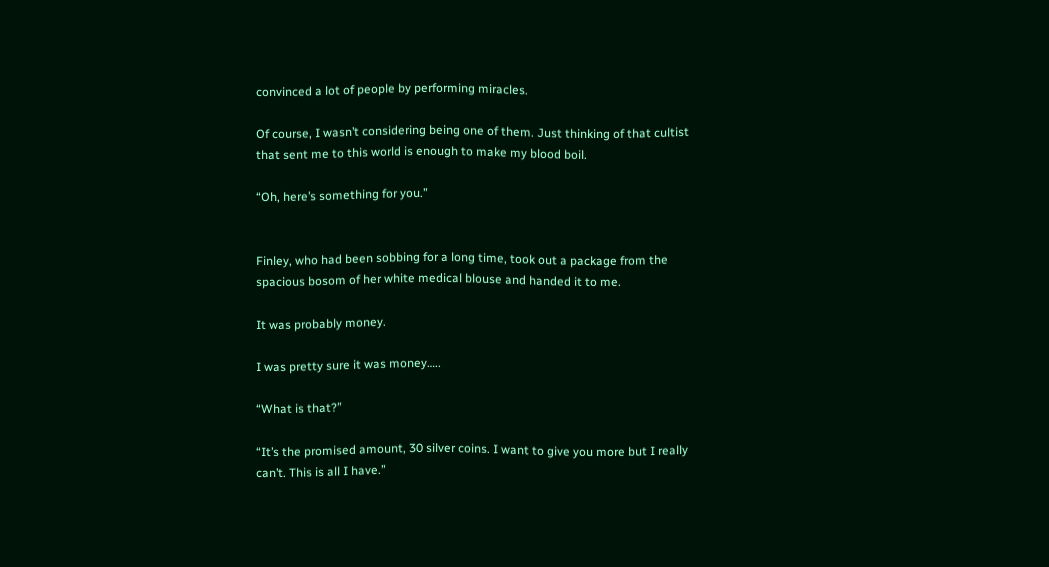convinced a lot of people by performing miracles.

Of course, I wasn’t considering being one of them. Just thinking of that cultist that sent me to this world is enough to make my blood boil.

“Oh, here’s something for you.”


Finley, who had been sobbing for a long time, took out a package from the spacious bosom of her white medical blouse and handed it to me.

It was probably money.

I was pretty sure it was money…..

“What is that?”

“It’s the promised amount, 30 silver coins. I want to give you more but I really can’t. This is all I have.”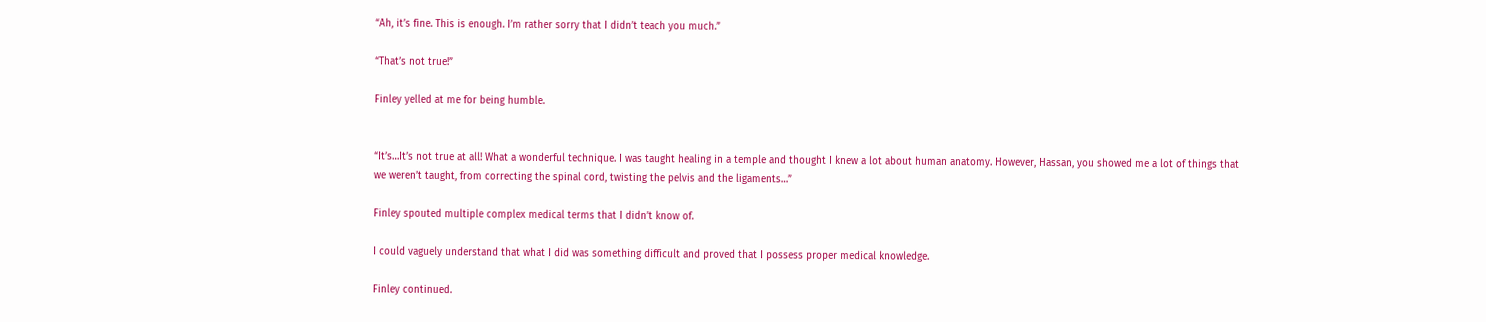“Ah, it’s fine. This is enough. I’m rather sorry that I didn’t teach you much.”

“That’s not true!”

Finley yelled at me for being humble.


“It’s…It’s not true at all! What a wonderful technique. I was taught healing in a temple and thought I knew a lot about human anatomy. However, Hassan, you showed me a lot of things that we weren’t taught, from correcting the spinal cord, twisting the pelvis and the ligaments…”

Finley spouted multiple complex medical terms that I didn’t know of.

I could vaguely understand that what I did was something difficult and proved that I possess proper medical knowledge.

Finley continued.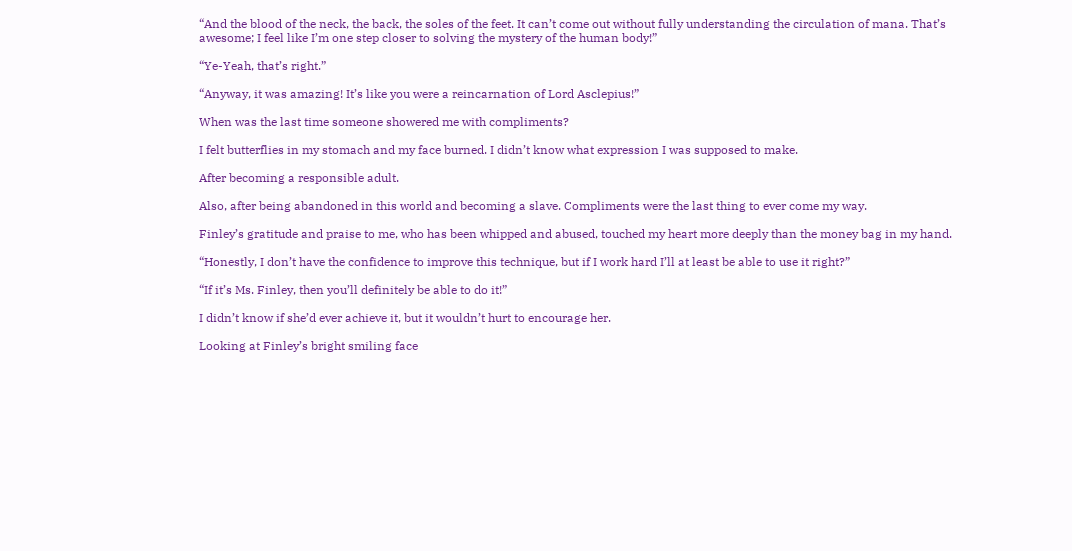“And the blood of the neck, the back, the soles of the feet. It can’t come out without fully understanding the circulation of mana. That’s awesome; I feel like I’m one step closer to solving the mystery of the human body!”

“Ye-Yeah, that’s right.”

“Anyway, it was amazing! It’s like you were a reincarnation of Lord Asclepius!”

When was the last time someone showered me with compliments?

I felt butterflies in my stomach and my face burned. I didn’t know what expression I was supposed to make.

After becoming a responsible adult.

Also, after being abandoned in this world and becoming a slave. Compliments were the last thing to ever come my way.

Finley’s gratitude and praise to me, who has been whipped and abused, touched my heart more deeply than the money bag in my hand.

“Honestly, I don’t have the confidence to improve this technique, but if I work hard I’ll at least be able to use it right?”

“If it’s Ms. Finley, then you’ll definitely be able to do it!”

I didn’t know if she’d ever achieve it, but it wouldn’t hurt to encourage her.

Looking at Finley’s bright smiling face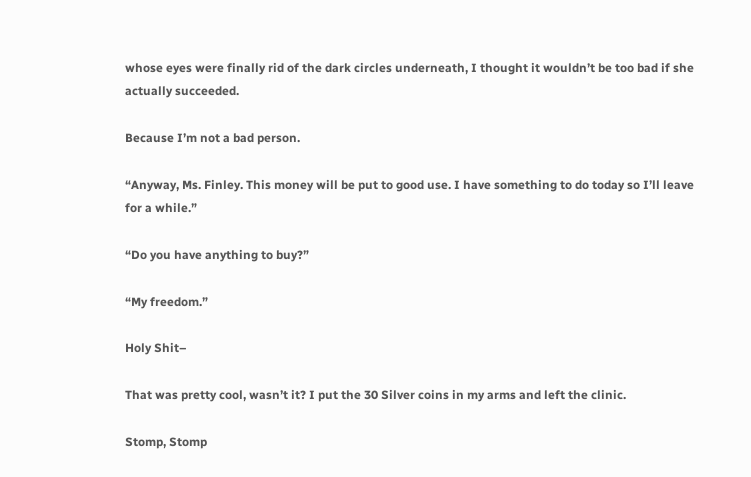whose eyes were finally rid of the dark circles underneath, I thought it wouldn’t be too bad if she actually succeeded.

Because I’m not a bad person.

“Anyway, Ms. Finley. This money will be put to good use. I have something to do today so I’ll leave for a while.”

“Do you have anything to buy?”

“My freedom.”

Holy Shit–

That was pretty cool, wasn’t it? I put the 30 Silver coins in my arms and left the clinic.

Stomp, Stomp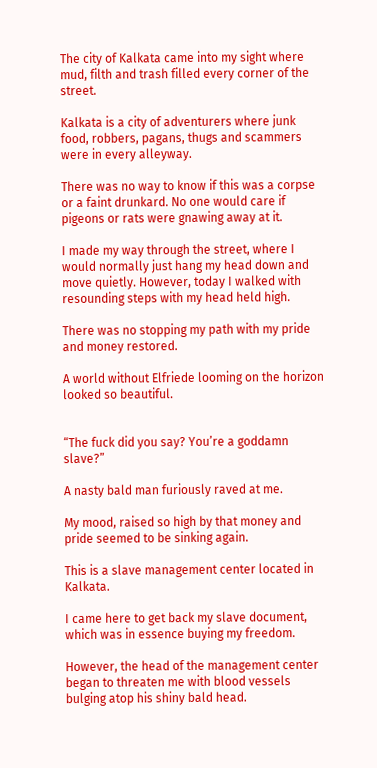The city of Kalkata came into my sight where mud, filth and trash filled every corner of the street.

Kalkata is a city of adventurers where junk food, robbers, pagans, thugs and scammers were in every alleyway.

There was no way to know if this was a corpse or a faint drunkard. No one would care if pigeons or rats were gnawing away at it.

I made my way through the street, where I would normally just hang my head down and move quietly. However, today I walked with resounding steps with my head held high.

There was no stopping my path with my pride and money restored.

A world without Elfriede looming on the horizon looked so beautiful.


“The fuck did you say? You’re a goddamn slave?”

A nasty bald man furiously raved at me.

My mood, raised so high by that money and pride seemed to be sinking again.

This is a slave management center located in Kalkata.

I came here to get back my slave document, which was in essence buying my freedom.

However, the head of the management center began to threaten me with blood vessels bulging atop his shiny bald head.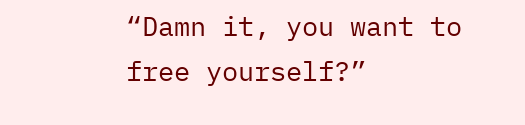“Damn it, you want to free yourself?”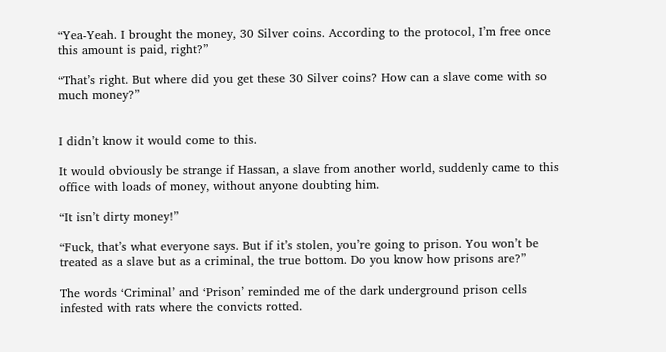“Yea-Yeah. I brought the money, 30 Silver coins. According to the protocol, I’m free once this amount is paid, right?”

“That’s right. But where did you get these 30 Silver coins? How can a slave come with so much money?”


I didn’t know it would come to this.

It would obviously be strange if Hassan, a slave from another world, suddenly came to this office with loads of money, without anyone doubting him.

“It isn’t dirty money!”

“Fuck, that’s what everyone says. But if it’s stolen, you’re going to prison. You won’t be treated as a slave but as a criminal, the true bottom. Do you know how prisons are?”

The words ‘Criminal’ and ‘Prison’ reminded me of the dark underground prison cells infested with rats where the convicts rotted.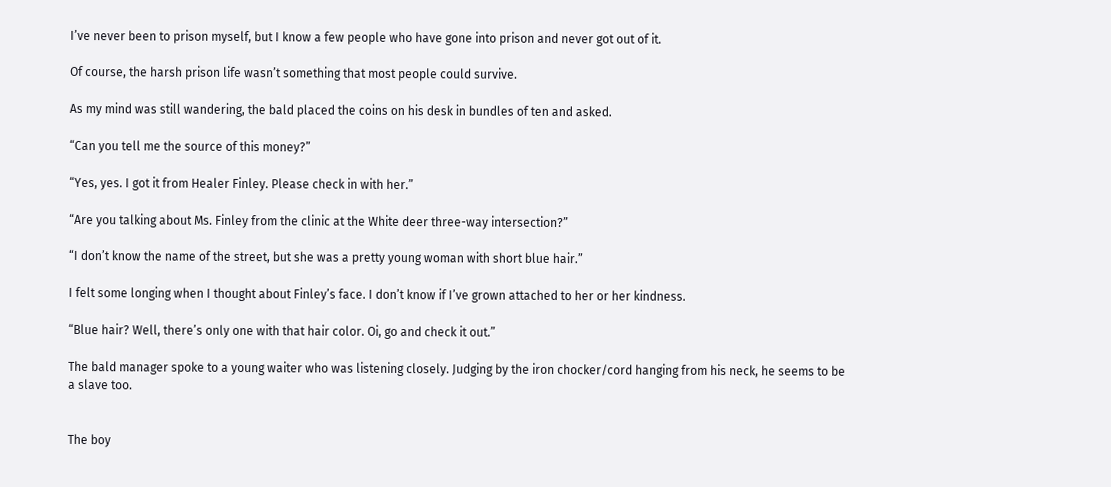I’ve never been to prison myself, but I know a few people who have gone into prison and never got out of it.

Of course, the harsh prison life wasn’t something that most people could survive.

As my mind was still wandering, the bald placed the coins on his desk in bundles of ten and asked.

“Can you tell me the source of this money?”

“Yes, yes. I got it from Healer Finley. Please check in with her.”

“Are you talking about Ms. Finley from the clinic at the White deer three-way intersection?”

“I don’t know the name of the street, but she was a pretty young woman with short blue hair.”

I felt some longing when I thought about Finley’s face. I don’t know if I’ve grown attached to her or her kindness.

“Blue hair? Well, there’s only one with that hair color. Oi, go and check it out.”

The bald manager spoke to a young waiter who was listening closely. Judging by the iron chocker/cord hanging from his neck, he seems to be a slave too.


The boy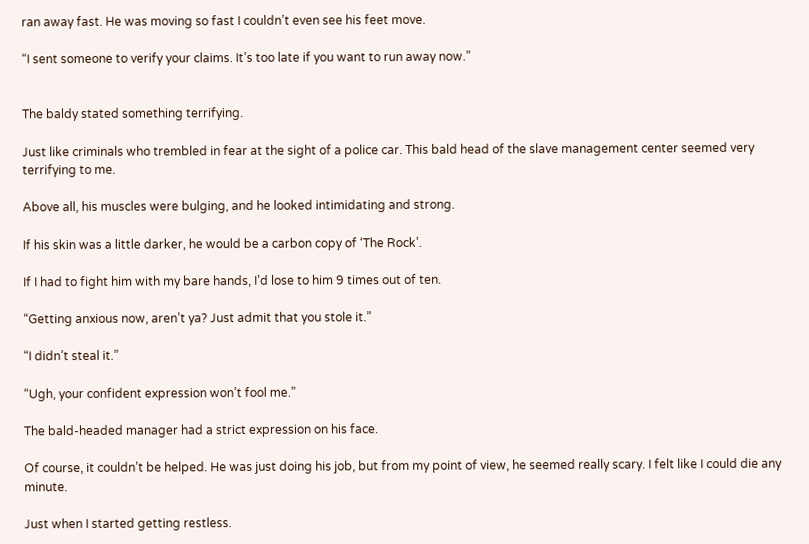ran away fast. He was moving so fast I couldn’t even see his feet move.

“I sent someone to verify your claims. It’s too late if you want to run away now.”


The baldy stated something terrifying.

Just like criminals who trembled in fear at the sight of a police car. This bald head of the slave management center seemed very terrifying to me.

Above all, his muscles were bulging, and he looked intimidating and strong.

If his skin was a little darker, he would be a carbon copy of ‘The Rock’.

If I had to fight him with my bare hands, I’d lose to him 9 times out of ten.

“Getting anxious now, aren’t ya? Just admit that you stole it.”

“I didn’t steal it.”

“Ugh, your confident expression won’t fool me.”

The bald-headed manager had a strict expression on his face.

Of course, it couldn’t be helped. He was just doing his job, but from my point of view, he seemed really scary. I felt like I could die any minute.

Just when I started getting restless.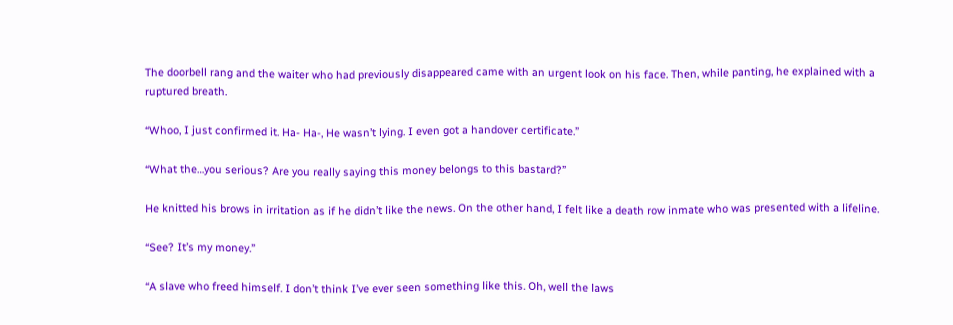The doorbell rang and the waiter who had previously disappeared came with an urgent look on his face. Then, while panting, he explained with a ruptured breath.

“Whoo, I just confirmed it. Ha- Ha-, He wasn’t lying. I even got a handover certificate.”

“What the…you serious? Are you really saying this money belongs to this bastard?”

He knitted his brows in irritation as if he didn’t like the news. On the other hand, I felt like a death row inmate who was presented with a lifeline.

“See? It’s my money.”

“A slave who freed himself. I don’t think I’ve ever seen something like this. Oh, well the laws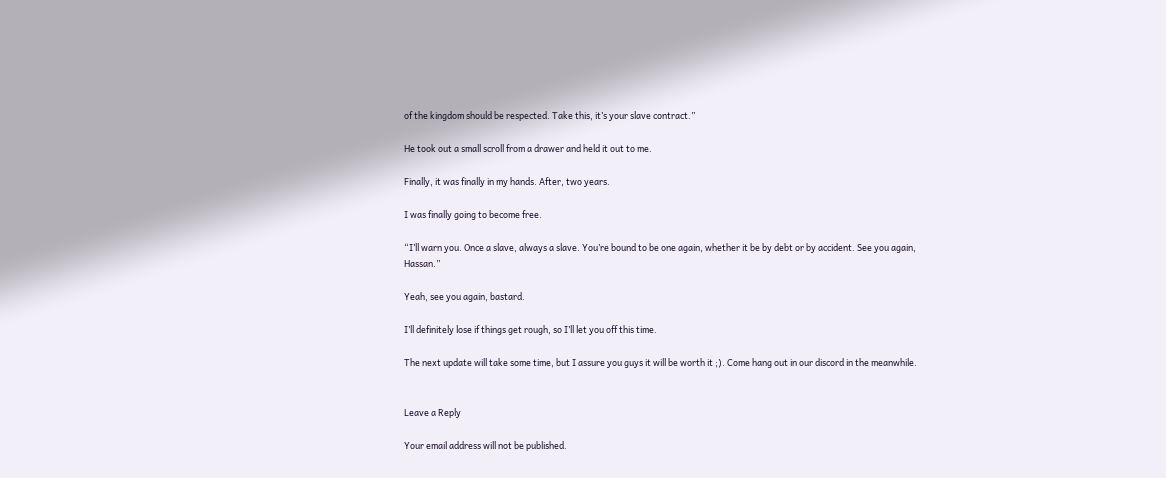of the kingdom should be respected. Take this, it’s your slave contract.”

He took out a small scroll from a drawer and held it out to me.

Finally, it was finally in my hands. After, two years.

I was finally going to become free.

“I’ll warn you. Once a slave, always a slave. You’re bound to be one again, whether it be by debt or by accident. See you again, Hassan.”

Yeah, see you again, bastard.

I’ll definitely lose if things get rough, so I’ll let you off this time.

The next update will take some time, but I assure you guys it will be worth it ;). Come hang out in our discord in the meanwhile.


Leave a Reply

Your email address will not be published.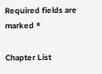Required fields are marked *

Chapter List